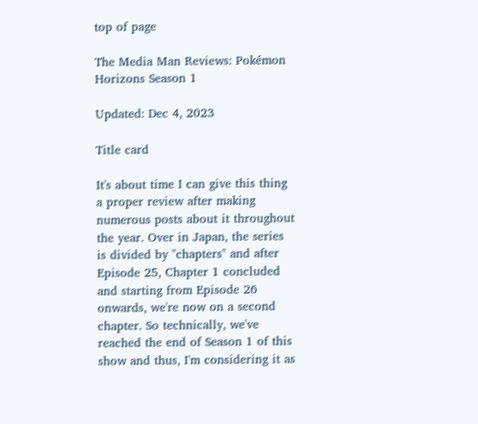top of page

The Media Man Reviews: Pokémon Horizons Season 1

Updated: Dec 4, 2023

Title card

It's about time I can give this thing a proper review after making numerous posts about it throughout the year. Over in Japan, the series is divided by "chapters" and after Episode 25, Chapter 1 concluded and starting from Episode 26 onwards, we're now on a second chapter. So technically, we've reached the end of Season 1 of this show and thus, I'm considering it as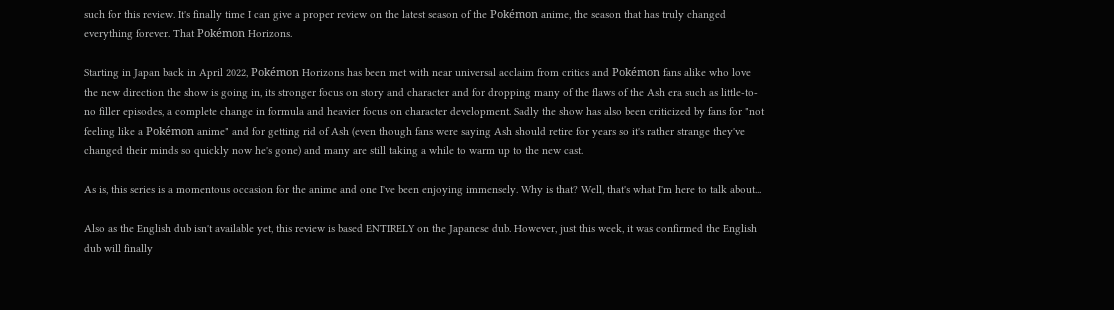such for this review. It's finally time I can give a proper review on the latest season of the Pokémon anime, the season that has truly changed everything forever. That Pokémon Horizons.

Starting in Japan back in April 2022, Pokémon Horizons has been met with near universal acclaim from critics and Pokémon fans alike who love the new direction the show is going in, its stronger focus on story and character and for dropping many of the flaws of the Ash era such as little-to-no filler episodes, a complete change in formula and heavier focus on character development. Sadly the show has also been criticized by fans for "not feeling like a Pokémon anime" and for getting rid of Ash (even though fans were saying Ash should retire for years so it's rather strange they've changed their minds so quickly now he's gone) and many are still taking a while to warm up to the new cast.

As is, this series is a momentous occasion for the anime and one I've been enjoying immensely. Why is that? Well, that's what I'm here to talk about...

Also as the English dub isn't available yet, this review is based ENTIRELY on the Japanese dub. However, just this week, it was confirmed the English dub will finally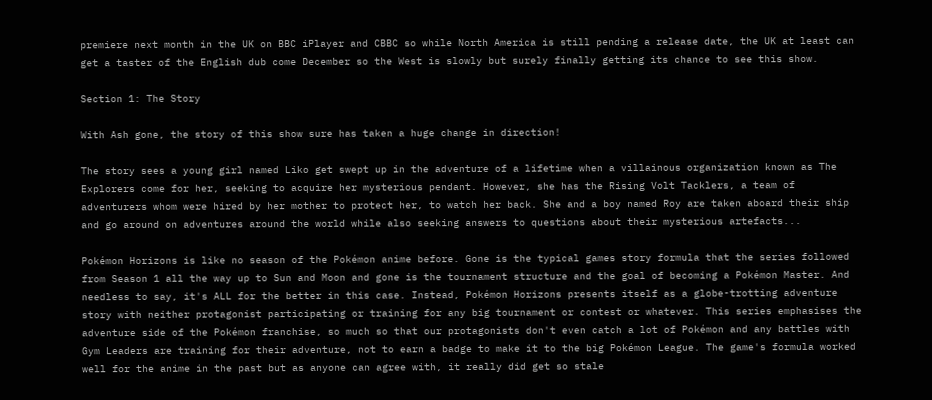premiere next month in the UK on BBC iPlayer and CBBC so while North America is still pending a release date, the UK at least can get a taster of the English dub come December so the West is slowly but surely finally getting its chance to see this show.

Section 1: The Story

With Ash gone, the story of this show sure has taken a huge change in direction!

The story sees a young girl named Liko get swept up in the adventure of a lifetime when a villainous organization known as The Explorers come for her, seeking to acquire her mysterious pendant. However, she has the Rising Volt Tacklers, a team of adventurers whom were hired by her mother to protect her, to watch her back. She and a boy named Roy are taken aboard their ship and go around on adventures around the world while also seeking answers to questions about their mysterious artefacts...

Pokémon Horizons is like no season of the Pokémon anime before. Gone is the typical games story formula that the series followed from Season 1 all the way up to Sun and Moon and gone is the tournament structure and the goal of becoming a Pokémon Master. And needless to say, it's ALL for the better in this case. Instead, Pokémon Horizons presents itself as a globe-trotting adventure story with neither protagonist participating or training for any big tournament or contest or whatever. This series emphasises the adventure side of the Pokémon franchise, so much so that our protagonists don't even catch a lot of Pokémon and any battles with Gym Leaders are training for their adventure, not to earn a badge to make it to the big Pokémon League. The game's formula worked well for the anime in the past but as anyone can agree with, it really did get so stale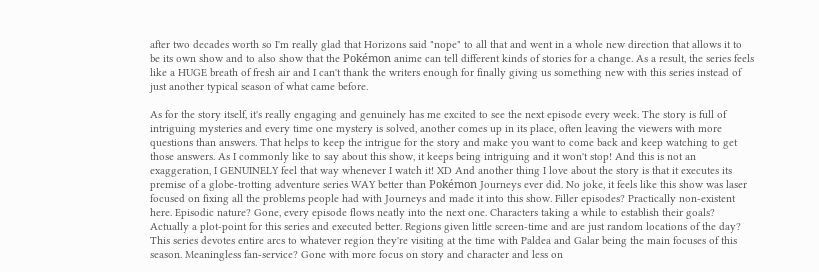after two decades worth so I'm really glad that Horizons said "nope" to all that and went in a whole new direction that allows it to be its own show and to also show that the Pokémon anime can tell different kinds of stories for a change. As a result, the series feels like a HUGE breath of fresh air and I can't thank the writers enough for finally giving us something new with this series instead of just another typical season of what came before.

As for the story itself, it's really engaging and genuinely has me excited to see the next episode every week. The story is full of intriguing mysteries and every time one mystery is solved, another comes up in its place, often leaving the viewers with more questions than answers. That helps to keep the intrigue for the story and make you want to come back and keep watching to get those answers. As I commonly like to say about this show, it keeps being intriguing and it won't stop! And this is not an exaggeration, I GENUINELY feel that way whenever I watch it! XD And another thing I love about the story is that it executes its premise of a globe-trotting adventure series WAY better than Pokémon Journeys ever did. No joke, it feels like this show was laser focused on fixing all the problems people had with Journeys and made it into this show. Filler episodes? Practically non-existent here. Episodic nature? Gone, every episode flows neatly into the next one. Characters taking a while to establish their goals? Actually a plot-point for this series and executed better. Regions given little screen-time and are just random locations of the day? This series devotes entire arcs to whatever region they're visiting at the time with Paldea and Galar being the main focuses of this season. Meaningless fan-service? Gone with more focus on story and character and less on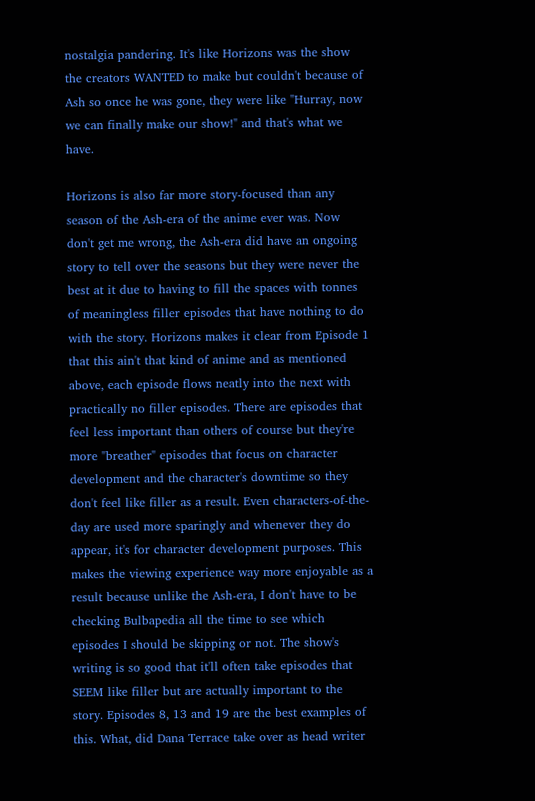nostalgia pandering. It's like Horizons was the show the creators WANTED to make but couldn't because of Ash so once he was gone, they were like "Hurray, now we can finally make our show!" and that's what we have.

Horizons is also far more story-focused than any season of the Ash-era of the anime ever was. Now don't get me wrong, the Ash-era did have an ongoing story to tell over the seasons but they were never the best at it due to having to fill the spaces with tonnes of meaningless filler episodes that have nothing to do with the story. Horizons makes it clear from Episode 1 that this ain't that kind of anime and as mentioned above, each episode flows neatly into the next with practically no filler episodes. There are episodes that feel less important than others of course but they're more "breather" episodes that focus on character development and the character's downtime so they don't feel like filler as a result. Even characters-of-the-day are used more sparingly and whenever they do appear, it's for character development purposes. This makes the viewing experience way more enjoyable as a result because unlike the Ash-era, I don't have to be checking Bulbapedia all the time to see which episodes I should be skipping or not. The show's writing is so good that it'll often take episodes that SEEM like filler but are actually important to the story. Episodes 8, 13 and 19 are the best examples of this. What, did Dana Terrace take over as head writer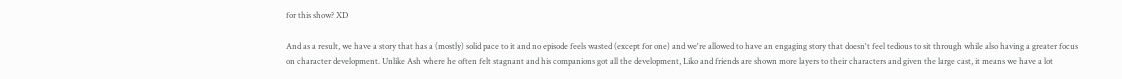for this show? XD

And as a result, we have a story that has a (mostly) solid pace to it and no episode feels wasted (except for one) and we're allowed to have an engaging story that doesn't feel tedious to sit through while also having a greater focus on character development. Unlike Ash where he often felt stagnant and his companions got all the development, Liko and friends are shown more layers to their characters and given the large cast, it means we have a lot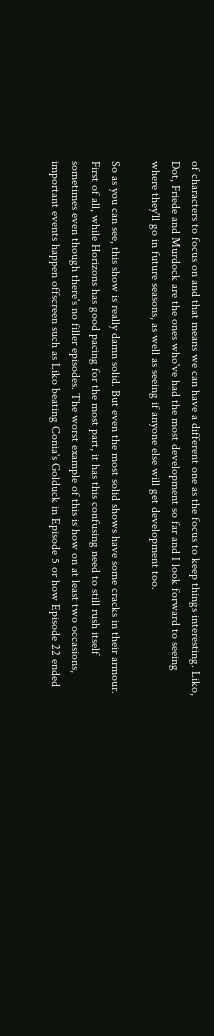of characters to focus on and that means we can have a different one as the focus to keep things interesting. Liko, Dot, Friede and Murdock are the ones who've had the most development so far and I look forward to seeing where they'll go in future seasons, as well as seeing if anyone else will get development too.

So as you can see, this show is really damn solid. But even the most solid shows have some cracks in their armour. First of all, while Horizons has good pacing for the most part, it has this confusing need to still rush itself sometimes even though there's no filler episodes. The worst example of this is how on at least two occasions, important events happen offscreen such as Liko beating Conia's Golduck in Episode 5 or how Episode 22 ended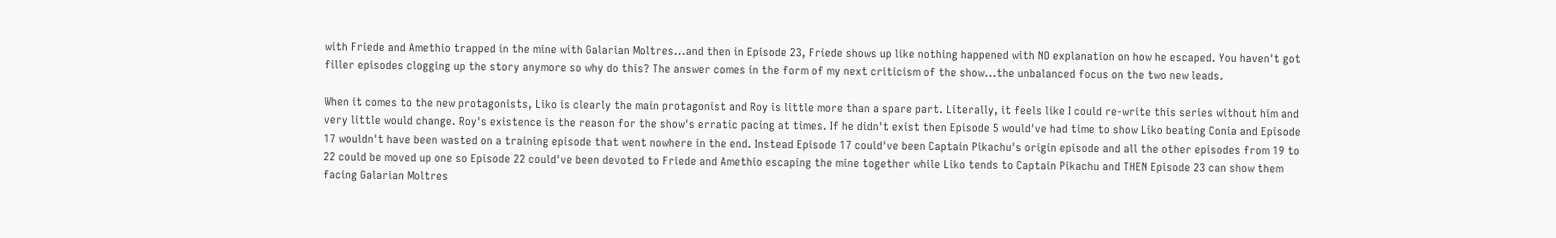with Friede and Amethio trapped in the mine with Galarian Moltres...and then in Episode 23, Friede shows up like nothing happened with NO explanation on how he escaped. You haven't got filler episodes clogging up the story anymore so why do this? The answer comes in the form of my next criticism of the show...the unbalanced focus on the two new leads.

When it comes to the new protagonists, Liko is clearly the main protagonist and Roy is little more than a spare part. Literally, it feels like I could re-write this series without him and very little would change. Roy's existence is the reason for the show's erratic pacing at times. If he didn't exist then Episode 5 would've had time to show Liko beating Conia and Episode 17 wouldn't have been wasted on a training episode that went nowhere in the end. Instead Episode 17 could've been Captain Pikachu's origin episode and all the other episodes from 19 to 22 could be moved up one so Episode 22 could've been devoted to Friede and Amethio escaping the mine together while Liko tends to Captain Pikachu and THEN Episode 23 can show them facing Galarian Moltres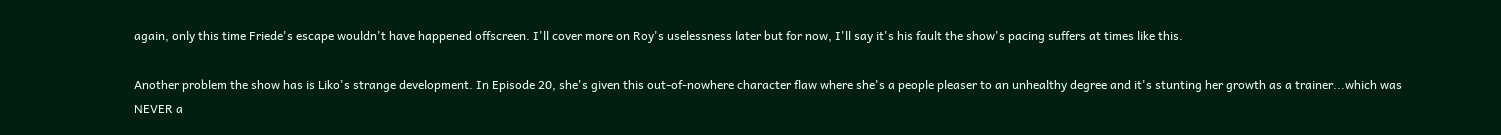again, only this time Friede's escape wouldn't have happened offscreen. I'll cover more on Roy's uselessness later but for now, I'll say it's his fault the show's pacing suffers at times like this.

Another problem the show has is Liko's strange development. In Episode 20, she's given this out-of-nowhere character flaw where she's a people pleaser to an unhealthy degree and it's stunting her growth as a trainer...which was NEVER a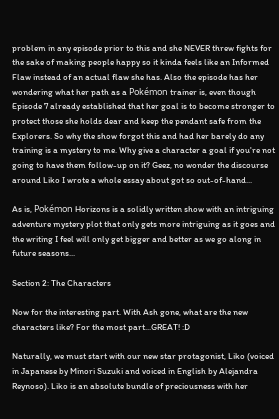problem in any episode prior to this and she NEVER threw fights for the sake of making people happy so it kinda feels like an Informed Flaw instead of an actual flaw she has. Also the episode has her wondering what her path as a Pokémon trainer is, even though Episode 7 already established that her goal is to become stronger to protect those she holds dear and keep the pendant safe from the Explorers. So why the show forgot this and had her barely do any training is a mystery to me. Why give a character a goal if you're not going to have them follow-up on it? Geez, no wonder the discourse around Liko I wrote a whole essay about got so out-of-hand...

As is, Pokémon Horizons is a solidly written show with an intriguing adventure mystery plot that only gets more intriguing as it goes and the writing I feel will only get bigger and better as we go along in future seasons...

Section 2: The Characters

Now for the interesting part. With Ash gone, what are the new characters like? For the most part...GREAT! :D

Naturally, we must start with our new star protagonist, Liko (voiced in Japanese by Minori Suzuki and voiced in English by Alejandra Reynoso). Liko is an absolute bundle of preciousness with her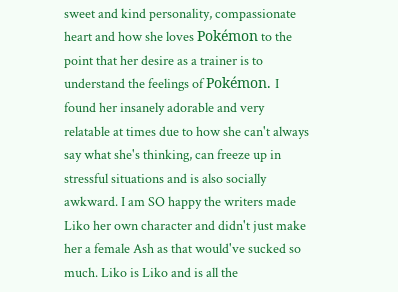sweet and kind personality, compassionate heart and how she loves Pokémon to the point that her desire as a trainer is to understand the feelings of Pokémon. I found her insanely adorable and very relatable at times due to how she can't always say what she's thinking, can freeze up in stressful situations and is also socially awkward. I am SO happy the writers made Liko her own character and didn't just make her a female Ash as that would've sucked so much. Liko is Liko and is all the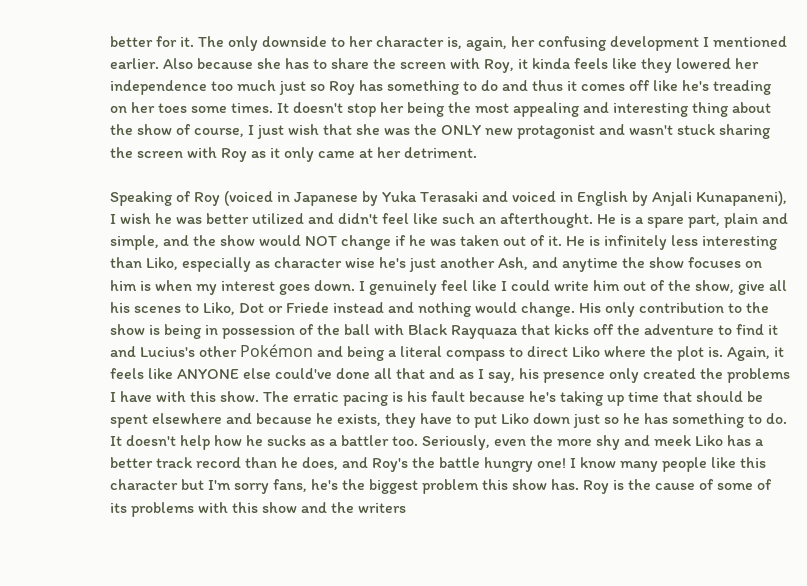better for it. The only downside to her character is, again, her confusing development I mentioned earlier. Also because she has to share the screen with Roy, it kinda feels like they lowered her independence too much just so Roy has something to do and thus it comes off like he's treading on her toes some times. It doesn't stop her being the most appealing and interesting thing about the show of course, I just wish that she was the ONLY new protagonist and wasn't stuck sharing the screen with Roy as it only came at her detriment.

Speaking of Roy (voiced in Japanese by Yuka Terasaki and voiced in English by Anjali Kunapaneni), I wish he was better utilized and didn't feel like such an afterthought. He is a spare part, plain and simple, and the show would NOT change if he was taken out of it. He is infinitely less interesting than Liko, especially as character wise he's just another Ash, and anytime the show focuses on him is when my interest goes down. I genuinely feel like I could write him out of the show, give all his scenes to Liko, Dot or Friede instead and nothing would change. His only contribution to the show is being in possession of the ball with Black Rayquaza that kicks off the adventure to find it and Lucius's other Pokémon and being a literal compass to direct Liko where the plot is. Again, it feels like ANYONE else could've done all that and as I say, his presence only created the problems I have with this show. The erratic pacing is his fault because he's taking up time that should be spent elsewhere and because he exists, they have to put Liko down just so he has something to do. It doesn't help how he sucks as a battler too. Seriously, even the more shy and meek Liko has a better track record than he does, and Roy's the battle hungry one! I know many people like this character but I'm sorry fans, he's the biggest problem this show has. Roy is the cause of some of its problems with this show and the writers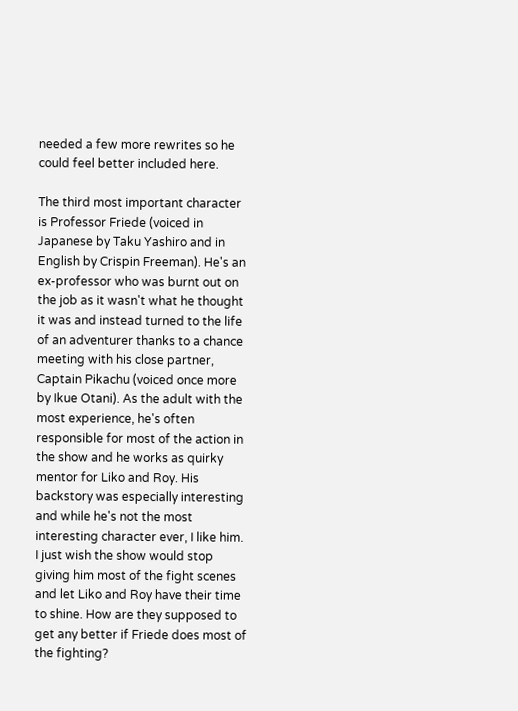needed a few more rewrites so he could feel better included here.

The third most important character is Professor Friede (voiced in Japanese by Taku Yashiro and in English by Crispin Freeman). He's an ex-professor who was burnt out on the job as it wasn't what he thought it was and instead turned to the life of an adventurer thanks to a chance meeting with his close partner, Captain Pikachu (voiced once more by Ikue Otani). As the adult with the most experience, he's often responsible for most of the action in the show and he works as quirky mentor for Liko and Roy. His backstory was especially interesting and while he's not the most interesting character ever, I like him. I just wish the show would stop giving him most of the fight scenes and let Liko and Roy have their time to shine. How are they supposed to get any better if Friede does most of the fighting?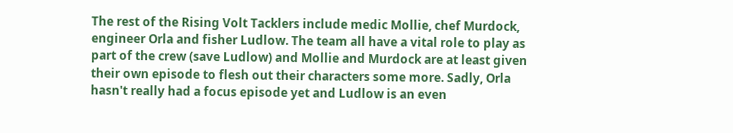The rest of the Rising Volt Tacklers include medic Mollie, chef Murdock, engineer Orla and fisher Ludlow. The team all have a vital role to play as part of the crew (save Ludlow) and Mollie and Murdock are at least given their own episode to flesh out their characters some more. Sadly, Orla hasn't really had a focus episode yet and Ludlow is an even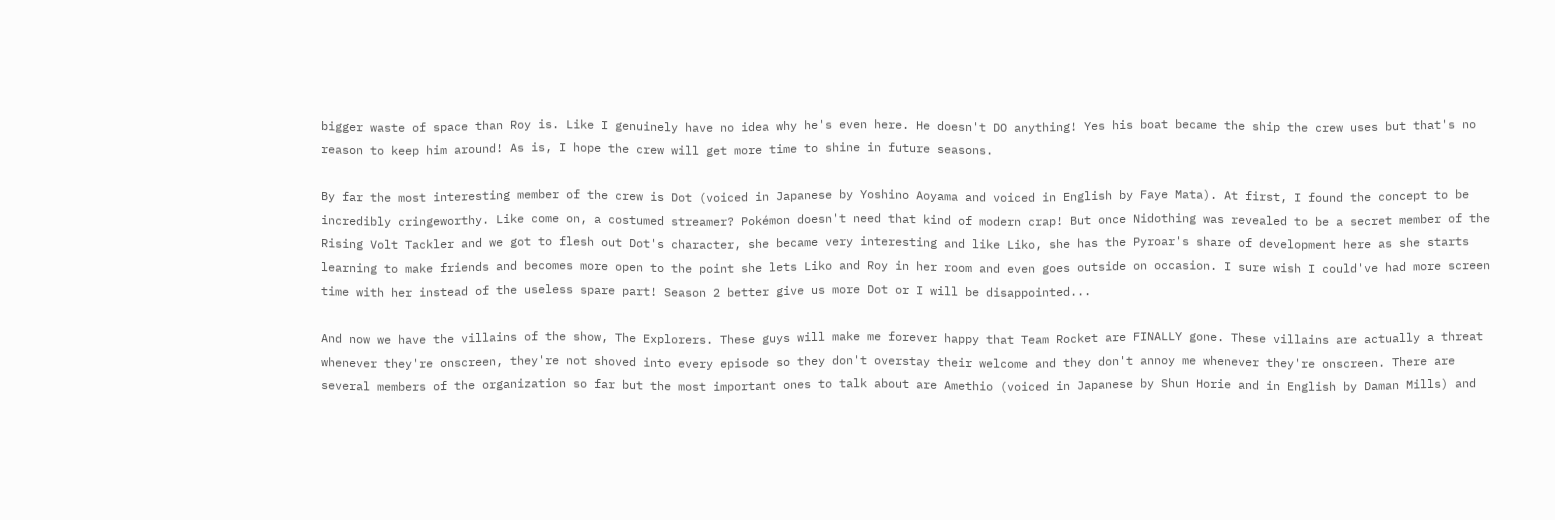bigger waste of space than Roy is. Like I genuinely have no idea why he's even here. He doesn't DO anything! Yes his boat became the ship the crew uses but that's no reason to keep him around! As is, I hope the crew will get more time to shine in future seasons.

By far the most interesting member of the crew is Dot (voiced in Japanese by Yoshino Aoyama and voiced in English by Faye Mata). At first, I found the concept to be incredibly cringeworthy. Like come on, a costumed streamer? Pokémon doesn't need that kind of modern crap! But once Nidothing was revealed to be a secret member of the Rising Volt Tackler and we got to flesh out Dot's character, she became very interesting and like Liko, she has the Pyroar's share of development here as she starts learning to make friends and becomes more open to the point she lets Liko and Roy in her room and even goes outside on occasion. I sure wish I could've had more screen time with her instead of the useless spare part! Season 2 better give us more Dot or I will be disappointed...

And now we have the villains of the show, The Explorers. These guys will make me forever happy that Team Rocket are FINALLY gone. These villains are actually a threat whenever they're onscreen, they're not shoved into every episode so they don't overstay their welcome and they don't annoy me whenever they're onscreen. There are several members of the organization so far but the most important ones to talk about are Amethio (voiced in Japanese by Shun Horie and in English by Daman Mills) and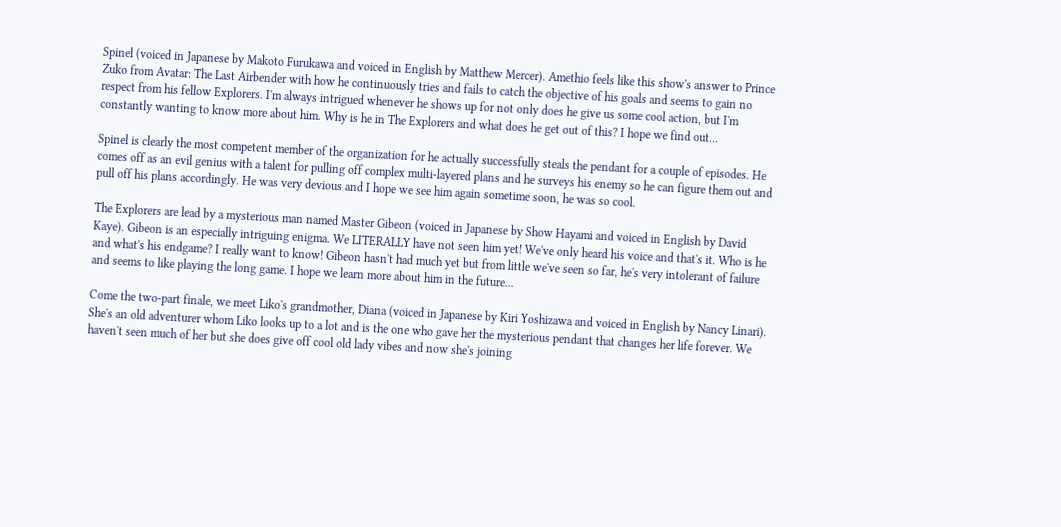Spinel (voiced in Japanese by Makoto Furukawa and voiced in English by Matthew Mercer). Amethio feels like this show's answer to Prince Zuko from Avatar: The Last Airbender with how he continuously tries and fails to catch the objective of his goals and seems to gain no respect from his fellow Explorers. I'm always intrigued whenever he shows up for not only does he give us some cool action, but I'm constantly wanting to know more about him. Why is he in The Explorers and what does he get out of this? I hope we find out...

Spinel is clearly the most competent member of the organization for he actually successfully steals the pendant for a couple of episodes. He comes off as an evil genius with a talent for pulling off complex multi-layered plans and he surveys his enemy so he can figure them out and pull off his plans accordingly. He was very devious and I hope we see him again sometime soon, he was so cool.

The Explorers are lead by a mysterious man named Master Gibeon (voiced in Japanese by Show Hayami and voiced in English by David Kaye). Gibeon is an especially intriguing enigma. We LITERALLY have not seen him yet! We've only heard his voice and that's it. Who is he and what's his endgame? I really want to know! Gibeon hasn't had much yet but from little we've seen so far, he's very intolerant of failure and seems to like playing the long game. I hope we learn more about him in the future...

Come the two-part finale, we meet Liko's grandmother, Diana (voiced in Japanese by Kiri Yoshizawa and voiced in English by Nancy Linari). She's an old adventurer whom Liko looks up to a lot and is the one who gave her the mysterious pendant that changes her life forever. We haven't seen much of her but she does give off cool old lady vibes and now she's joining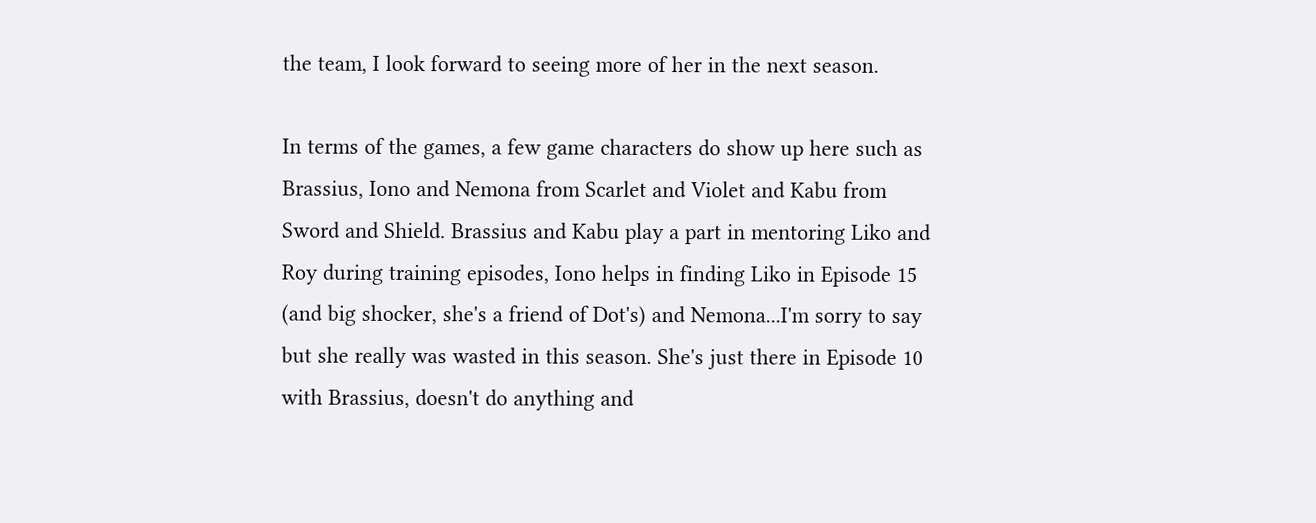the team, I look forward to seeing more of her in the next season.

In terms of the games, a few game characters do show up here such as Brassius, Iono and Nemona from Scarlet and Violet and Kabu from Sword and Shield. Brassius and Kabu play a part in mentoring Liko and Roy during training episodes, Iono helps in finding Liko in Episode 15 (and big shocker, she's a friend of Dot's) and Nemona...I'm sorry to say but she really was wasted in this season. She's just there in Episode 10 with Brassius, doesn't do anything and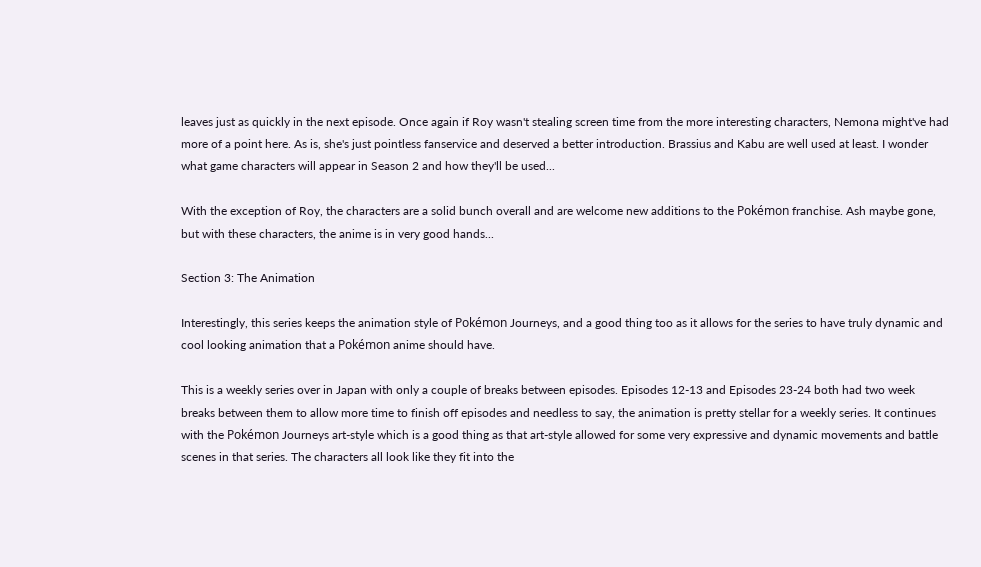leaves just as quickly in the next episode. Once again if Roy wasn't stealing screen time from the more interesting characters, Nemona might've had more of a point here. As is, she's just pointless fanservice and deserved a better introduction. Brassius and Kabu are well used at least. I wonder what game characters will appear in Season 2 and how they'll be used...

With the exception of Roy, the characters are a solid bunch overall and are welcome new additions to the Pokémon franchise. Ash maybe gone, but with these characters, the anime is in very good hands...

Section 3: The Animation

Interestingly, this series keeps the animation style of Pokémon Journeys, and a good thing too as it allows for the series to have truly dynamic and cool looking animation that a Pokémon anime should have.

This is a weekly series over in Japan with only a couple of breaks between episodes. Episodes 12-13 and Episodes 23-24 both had two week breaks between them to allow more time to finish off episodes and needless to say, the animation is pretty stellar for a weekly series. It continues with the Pokémon Journeys art-style which is a good thing as that art-style allowed for some very expressive and dynamic movements and battle scenes in that series. The characters all look like they fit into the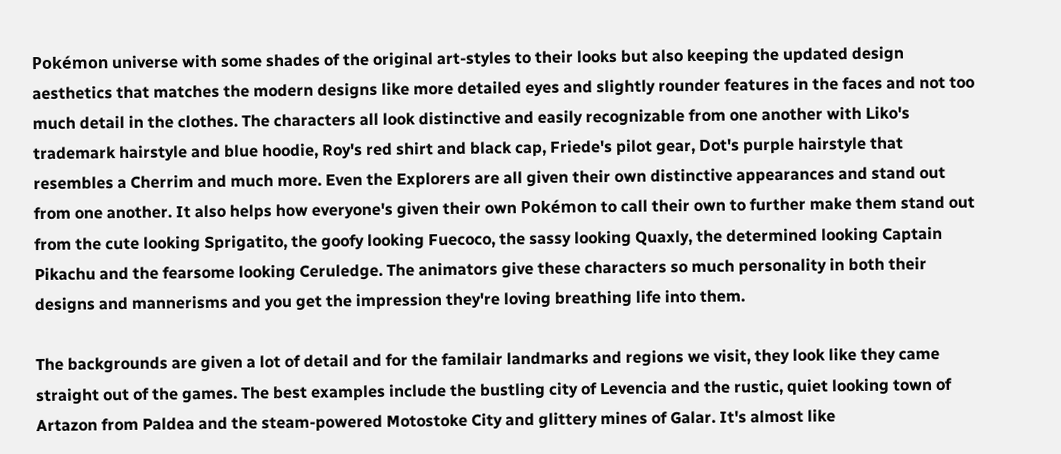Pokémon universe with some shades of the original art-styles to their looks but also keeping the updated design aesthetics that matches the modern designs like more detailed eyes and slightly rounder features in the faces and not too much detail in the clothes. The characters all look distinctive and easily recognizable from one another with Liko's trademark hairstyle and blue hoodie, Roy's red shirt and black cap, Friede's pilot gear, Dot's purple hairstyle that resembles a Cherrim and much more. Even the Explorers are all given their own distinctive appearances and stand out from one another. It also helps how everyone's given their own Pokémon to call their own to further make them stand out from the cute looking Sprigatito, the goofy looking Fuecoco, the sassy looking Quaxly, the determined looking Captain Pikachu and the fearsome looking Ceruledge. The animators give these characters so much personality in both their designs and mannerisms and you get the impression they're loving breathing life into them.

The backgrounds are given a lot of detail and for the familair landmarks and regions we visit, they look like they came straight out of the games. The best examples include the bustling city of Levencia and the rustic, quiet looking town of Artazon from Paldea and the steam-powered Motostoke City and glittery mines of Galar. It's almost like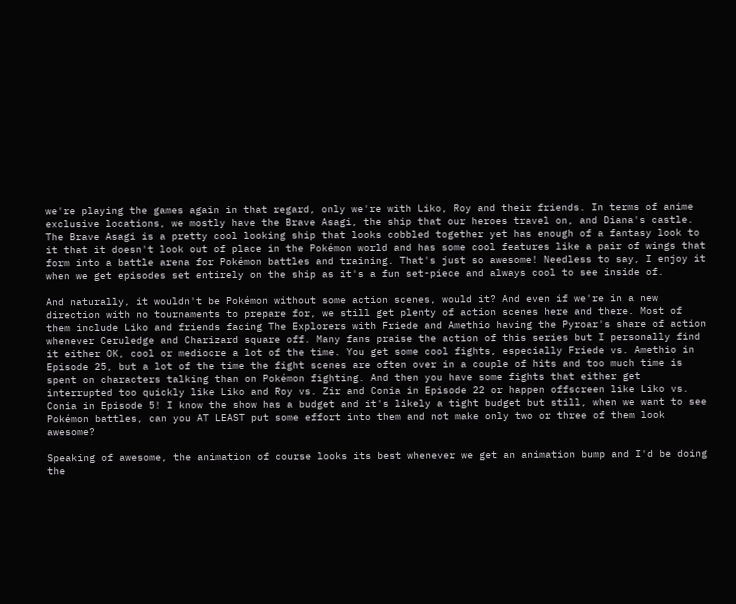we're playing the games again in that regard, only we're with Liko, Roy and their friends. In terms of anime exclusive locations, we mostly have the Brave Asagi, the ship that our heroes travel on, and Diana's castle. The Brave Asagi is a pretty cool looking ship that looks cobbled together yet has enough of a fantasy look to it that it doesn't look out of place in the Pokémon world and has some cool features like a pair of wings that form into a battle arena for Pokémon battles and training. That's just so awesome! Needless to say, I enjoy it when we get episodes set entirely on the ship as it's a fun set-piece and always cool to see inside of.

And naturally, it wouldn't be Pokémon without some action scenes, would it? And even if we're in a new direction with no tournaments to prepare for, we still get plenty of action scenes here and there. Most of them include Liko and friends facing The Explorers with Friede and Amethio having the Pyroar's share of action whenever Ceruledge and Charizard square off. Many fans praise the action of this series but I personally find it either OK, cool or mediocre a lot of the time. You get some cool fights, especially Friede vs. Amethio in Episode 25, but a lot of the time the fight scenes are often over in a couple of hits and too much time is spent on characters talking than on Pokémon fighting. And then you have some fights that either get interrupted too quickly like Liko and Roy vs. Zir and Conia in Episode 22 or happen offscreen like Liko vs. Conia in Episode 5! I know the show has a budget and it's likely a tight budget but still, when we want to see Pokémon battles, can you AT LEAST put some effort into them and not make only two or three of them look awesome?

Speaking of awesome, the animation of course looks its best whenever we get an animation bump and I'd be doing the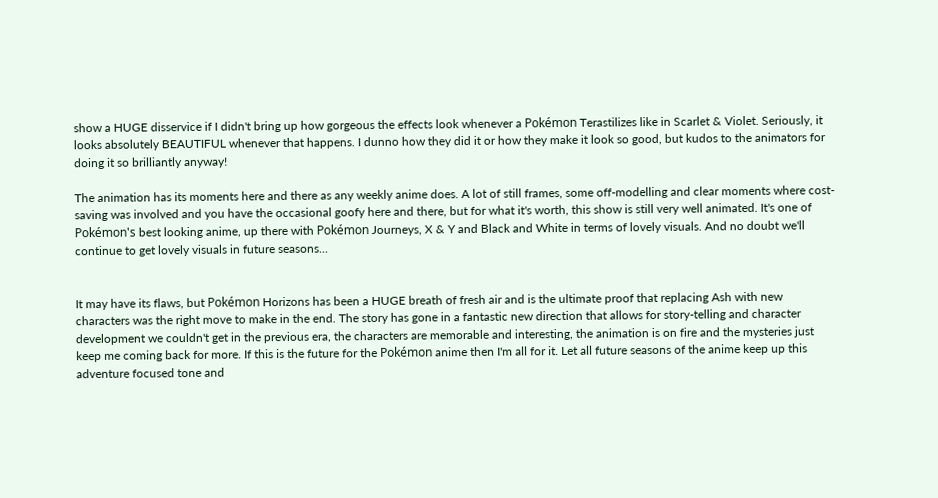show a HUGE disservice if I didn't bring up how gorgeous the effects look whenever a Pokémon Terastilizes like in Scarlet & Violet. Seriously, it looks absolutely BEAUTIFUL whenever that happens. I dunno how they did it or how they make it look so good, but kudos to the animators for doing it so brilliantly anyway!

The animation has its moments here and there as any weekly anime does. A lot of still frames, some off-modelling and clear moments where cost-saving was involved and you have the occasional goofy here and there, but for what it's worth, this show is still very well animated. It's one of Pokémon's best looking anime, up there with Pokémon Journeys, X & Y and Black and White in terms of lovely visuals. And no doubt we'll continue to get lovely visuals in future seasons...


It may have its flaws, but Pokémon Horizons has been a HUGE breath of fresh air and is the ultimate proof that replacing Ash with new characters was the right move to make in the end. The story has gone in a fantastic new direction that allows for story-telling and character development we couldn't get in the previous era, the characters are memorable and interesting, the animation is on fire and the mysteries just keep me coming back for more. If this is the future for the Pokémon anime then I'm all for it. Let all future seasons of the anime keep up this adventure focused tone and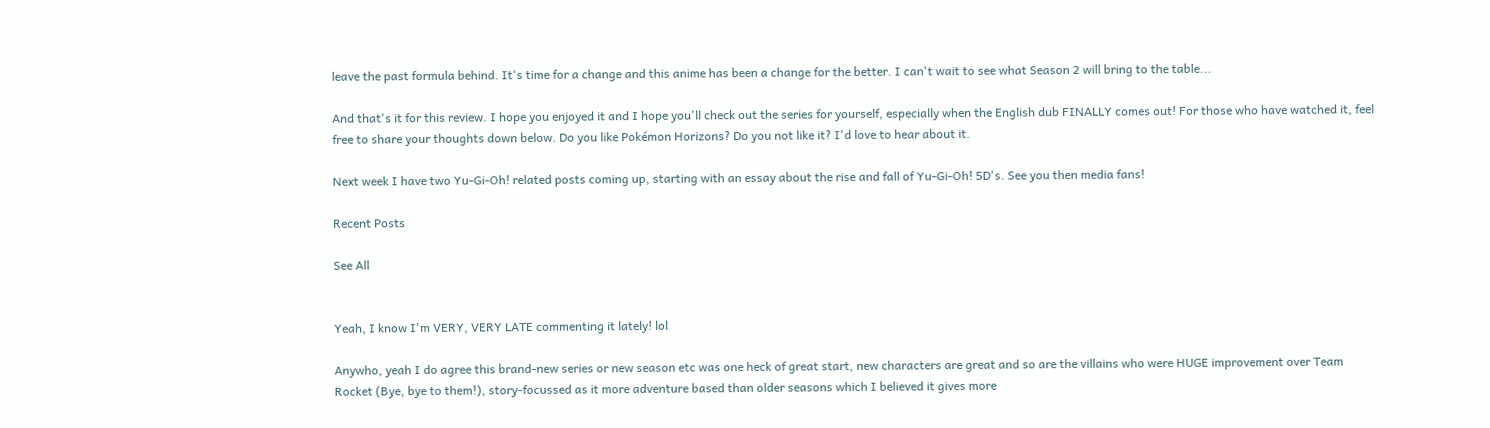leave the past formula behind. It's time for a change and this anime has been a change for the better. I can't wait to see what Season 2 will bring to the table...

And that's it for this review. I hope you enjoyed it and I hope you'll check out the series for yourself, especially when the English dub FINALLY comes out! For those who have watched it, feel free to share your thoughts down below. Do you like Pokémon Horizons? Do you not like it? I'd love to hear about it.

Next week I have two Yu-Gi-Oh! related posts coming up, starting with an essay about the rise and fall of Yu-Gi-Oh! 5D's. See you then media fans!

Recent Posts

See All


Yeah, I know I'm VERY, VERY LATE commenting it lately! lol

Anywho, yeah I do agree this brand-new series or new season etc was one heck of great start, new characters are great and so are the villains who were HUGE improvement over Team Rocket (Bye, bye to them!), story-focussed as it more adventure based than older seasons which I believed it gives more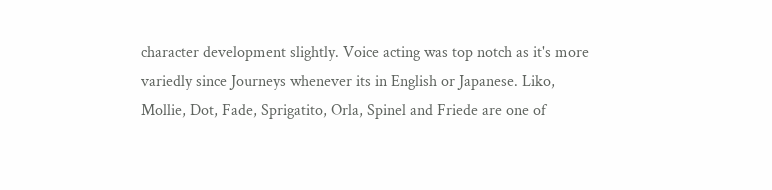character development slightly. Voice acting was top notch as it's more variedly since Journeys whenever its in English or Japanese. Liko, Mollie, Dot, Fade, Sprigatito, Orla, Spinel and Friede are one of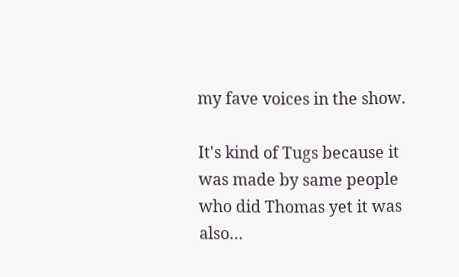my fave voices in the show.

It's kind of Tugs because it was made by same people who did Thomas yet it was also…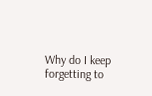Why do I keep forgetting to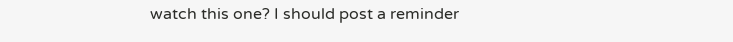watch this one? I should post a reminder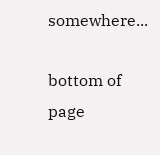somewhere...

bottom of page